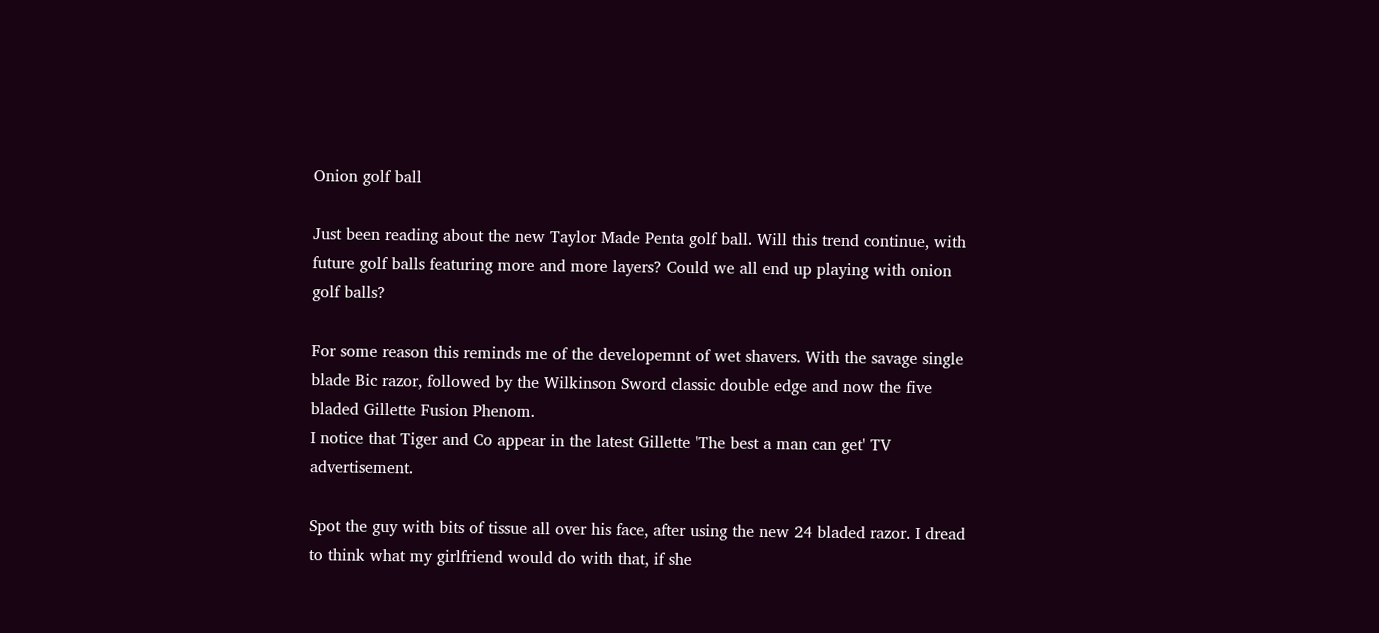Onion golf ball

Just been reading about the new Taylor Made Penta golf ball. Will this trend continue, with future golf balls featuring more and more layers? Could we all end up playing with onion golf balls?

For some reason this reminds me of the developemnt of wet shavers. With the savage single blade Bic razor, followed by the Wilkinson Sword classic double edge and now the five bladed Gillette Fusion Phenom.
I notice that Tiger and Co appear in the latest Gillette 'The best a man can get' TV advertisement.

Spot the guy with bits of tissue all over his face, after using the new 24 bladed razor. I dread to think what my girlfriend would do with that, if she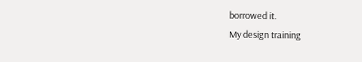borrowed it.
My design training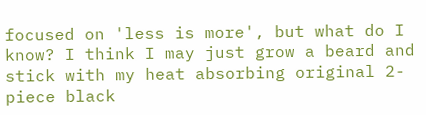focused on 'less is more', but what do I know? I think I may just grow a beard and stick with my heat absorbing original 2-piece black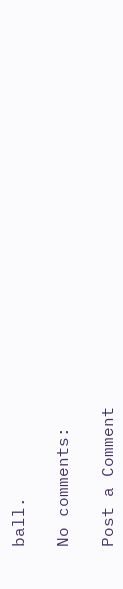ball.

No comments:

Post a Comment